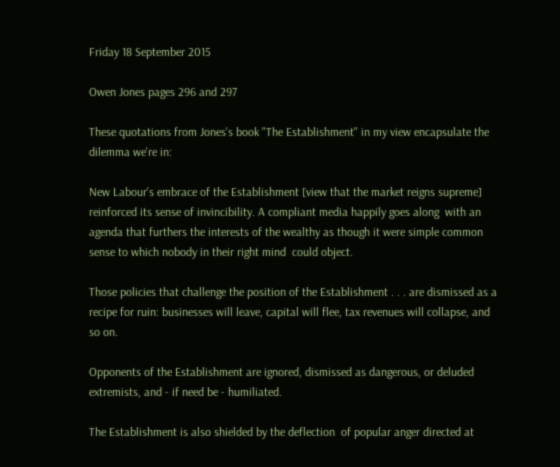Friday 18 September 2015

Owen Jones pages 296 and 297

These quotations from Jones's book "The Establishment" in my view encapsulate the dilemma we're in:

New Labour's embrace of the Establishment [view that the market reigns supreme] reinforced its sense of invincibility. A compliant media happily goes along  with an agenda that furthers the interests of the wealthy as though it were simple common sense to which nobody in their right mind  could object.

Those policies that challenge the position of the Establishment . . . are dismissed as a recipe for ruin: businesses will leave, capital will flee, tax revenues will collapse, and so on.

Opponents of the Establishment are ignored, dismissed as dangerous, or deluded extremists, and - if need be - humiliated.

The Establishment is also shielded by the deflection  of popular anger directed at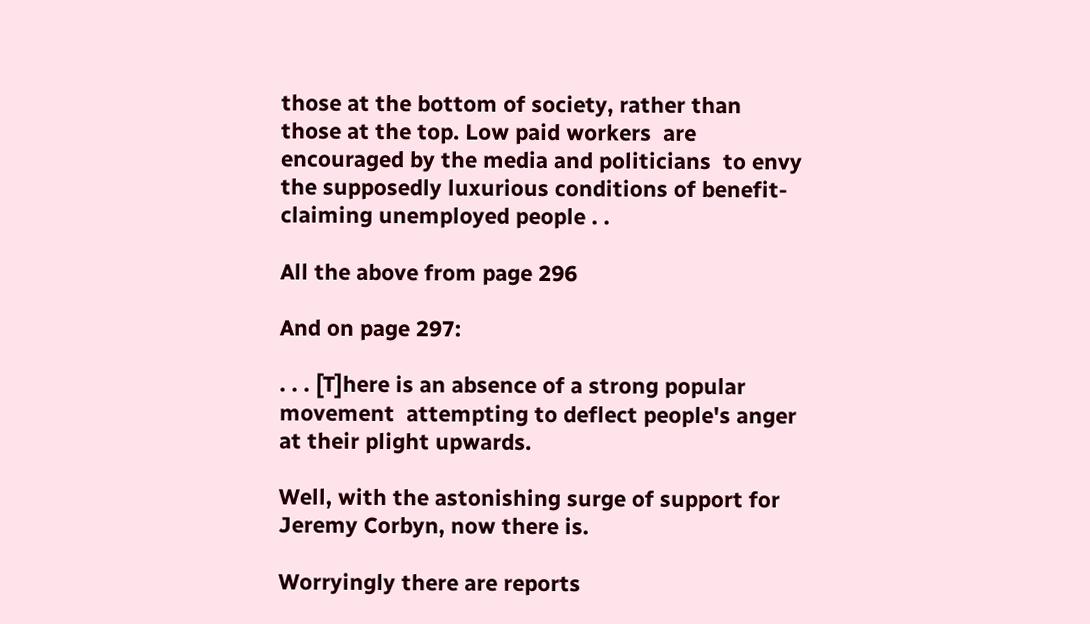those at the bottom of society, rather than those at the top. Low paid workers  are encouraged by the media and politicians  to envy  the supposedly luxurious conditions of benefit-claiming unemployed people . .

All the above from page 296

And on page 297:

. . . [T]here is an absence of a strong popular movement  attempting to deflect people's anger at their plight upwards.

Well, with the astonishing surge of support for Jeremy Corbyn, now there is.

Worryingly there are reports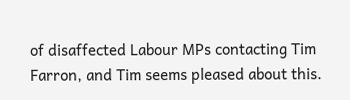of disaffected Labour MPs contacting Tim Farron, and Tim seems pleased about this.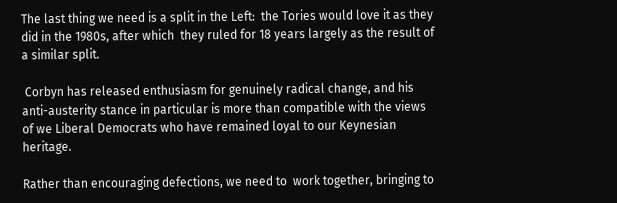The last thing we need is a split in the Left:  the Tories would love it as they did in the 1980s, after which  they ruled for 18 years largely as the result of a similar split.

 Corbyn has released enthusiasm for genuinely radical change, and his anti-austerity stance in particular is more than compatible with the views of we Liberal Democrats who have remained loyal to our Keynesian heritage.

Rather than encouraging defections, we need to  work together, bringing to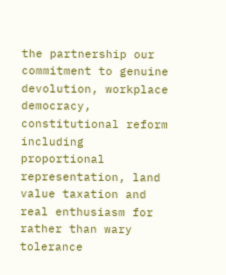the partnership our commitment to genuine devolution, workplace democracy, constitutional reform including proportional representation, land value taxation and real enthusiasm for rather than wary tolerance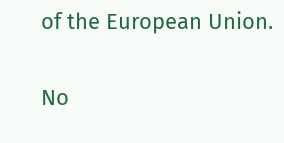of the European Union.

No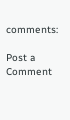comments:

Post a Comment